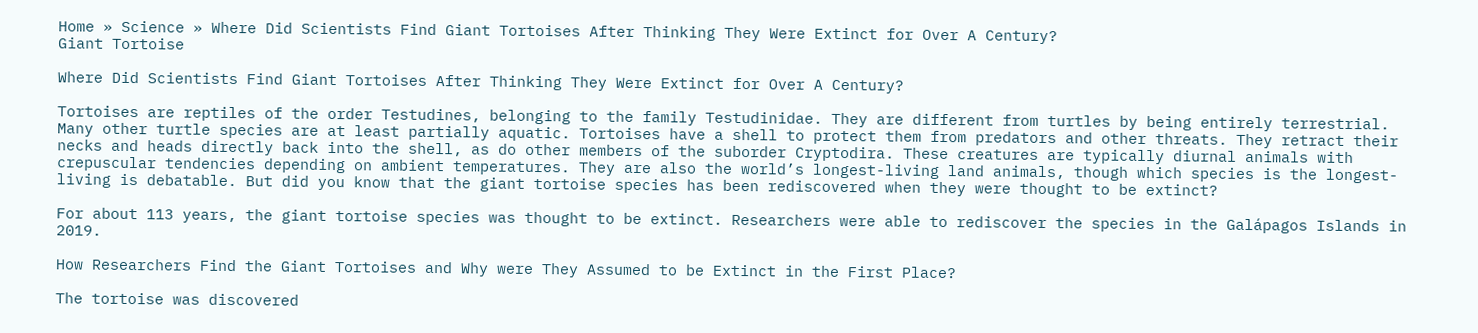Home » Science » Where Did Scientists Find Giant Tortoises After Thinking They Were Extinct for Over A Century?
Giant Tortoise

Where Did Scientists Find Giant Tortoises After Thinking They Were Extinct for Over A Century?

Tortoises are reptiles of the order Testudines, belonging to the family Testudinidae. They are different from turtles by being entirely terrestrial. Many other turtle species are at least partially aquatic. Tortoises have a shell to protect them from predators and other threats. They retract their necks and heads directly back into the shell, as do other members of the suborder Cryptodira. These creatures are typically diurnal animals with crepuscular tendencies depending on ambient temperatures. They are also the world’s longest-living land animals, though which species is the longest-living is debatable. But did you know that the giant tortoise species has been rediscovered when they were thought to be extinct?

For about 113 years, the giant tortoise species was thought to be extinct. Researchers were able to rediscover the species in the Galápagos Islands in 2019.

How Researchers Find the Giant Tortoises and Why were They Assumed to be Extinct in the First Place?

The tortoise was discovered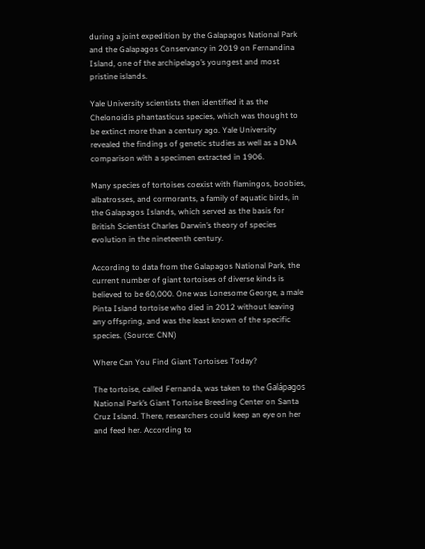during a joint expedition by the Galapagos National Park and the Galapagos Conservancy in 2019 on Fernandina Island, one of the archipelago’s youngest and most pristine islands.

Yale University scientists then identified it as the Chelonoidis phantasticus species, which was thought to be extinct more than a century ago. Yale University revealed the findings of genetic studies as well as a DNA comparison with a specimen extracted in 1906.

Many species of tortoises coexist with flamingos, boobies, albatrosses, and cormorants, a family of aquatic birds, in the Galapagos Islands, which served as the basis for British Scientist Charles Darwin’s theory of species evolution in the nineteenth century.

According to data from the Galapagos National Park, the current number of giant tortoises of diverse kinds is believed to be 60,000. One was Lonesome George, a male Pinta Island tortoise who died in 2012 without leaving any offspring, and was the least known of the specific species. (Source: CNN)

Where Can You Find Giant Tortoises Today?

The tortoise, called Fernanda, was taken to the Galápagos National Park’s Giant Tortoise Breeding Center on Santa Cruz Island. There, researchers could keep an eye on her and feed her. According to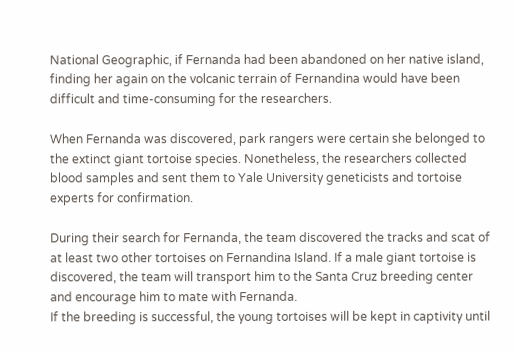National Geographic, if Fernanda had been abandoned on her native island, finding her again on the volcanic terrain of Fernandina would have been difficult and time-consuming for the researchers.

When Fernanda was discovered, park rangers were certain she belonged to the extinct giant tortoise species. Nonetheless, the researchers collected blood samples and sent them to Yale University geneticists and tortoise experts for confirmation.

During their search for Fernanda, the team discovered the tracks and scat of at least two other tortoises on Fernandina Island. If a male giant tortoise is discovered, the team will transport him to the Santa Cruz breeding center and encourage him to mate with Fernanda.
If the breeding is successful, the young tortoises will be kept in captivity until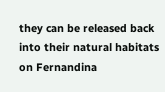they can be released back into their natural habitats on Fernandina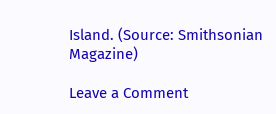Island. (Source: Smithsonian Magazine)

Leave a Comment